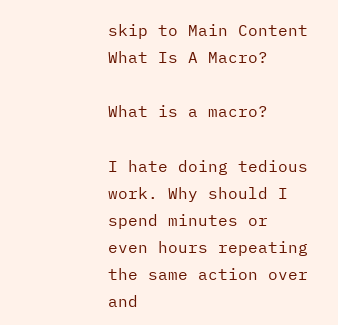skip to Main Content
What Is A Macro?

What is a macro?

I hate doing tedious work. Why should I spend minutes or even hours repeating the same action over and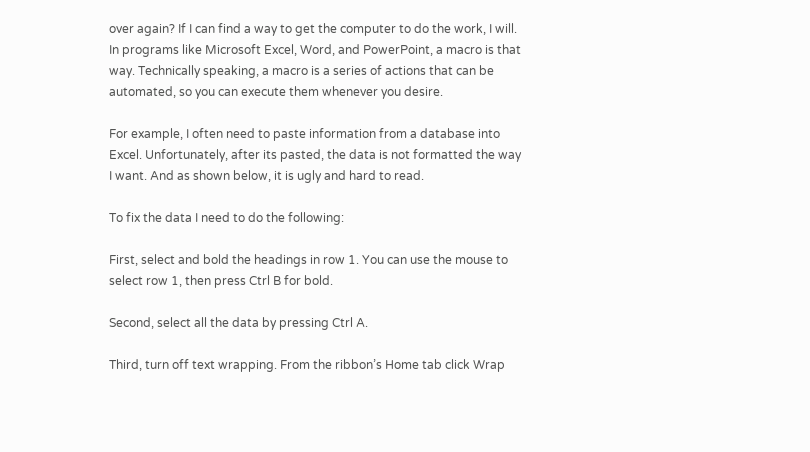over again? If I can find a way to get the computer to do the work, I will. In programs like Microsoft Excel, Word, and PowerPoint, a macro is that way. Technically speaking, a macro is a series of actions that can be automated, so you can execute them whenever you desire.

For example, I often need to paste information from a database into Excel. Unfortunately, after its pasted, the data is not formatted the way I want. And as shown below, it is ugly and hard to read.

To fix the data I need to do the following:

First, select and bold the headings in row 1. You can use the mouse to select row 1, then press Ctrl B for bold.

Second, select all the data by pressing Ctrl A.

Third, turn off text wrapping. From the ribbon’s Home tab click Wrap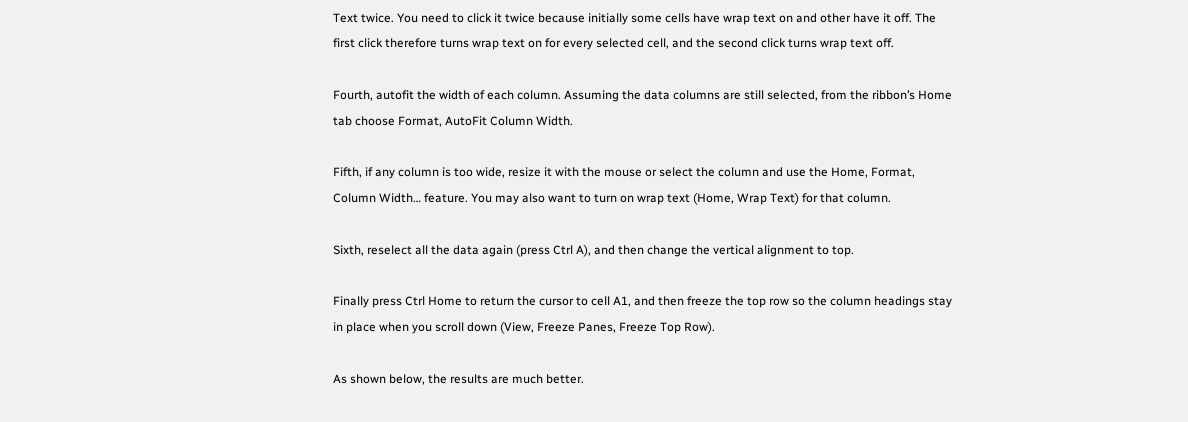Text twice. You need to click it twice because initially some cells have wrap text on and other have it off. The first click therefore turns wrap text on for every selected cell, and the second click turns wrap text off.

Fourth, autofit the width of each column. Assuming the data columns are still selected, from the ribbon’s Home tab choose Format, AutoFit Column Width.

Fifth, if any column is too wide, resize it with the mouse or select the column and use the Home, Format, Column Width… feature. You may also want to turn on wrap text (Home, Wrap Text) for that column.

Sixth, reselect all the data again (press Ctrl A), and then change the vertical alignment to top.

Finally press Ctrl Home to return the cursor to cell A1, and then freeze the top row so the column headings stay in place when you scroll down (View, Freeze Panes, Freeze Top Row).

As shown below, the results are much better.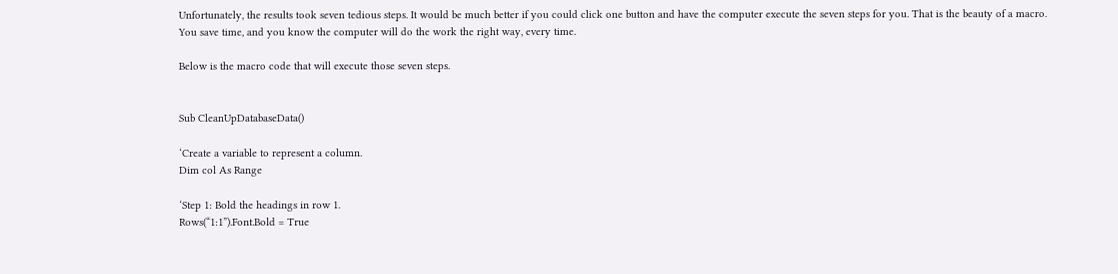Unfortunately, the results took seven tedious steps. It would be much better if you could click one button and have the computer execute the seven steps for you. That is the beauty of a macro. You save time, and you know the computer will do the work the right way, every time.

Below is the macro code that will execute those seven steps.


Sub CleanUpDatabaseData()

‘Create a variable to represent a column.
Dim col As Range

‘Step 1: Bold the headings in row 1.
Rows(“1:1”).Font.Bold = True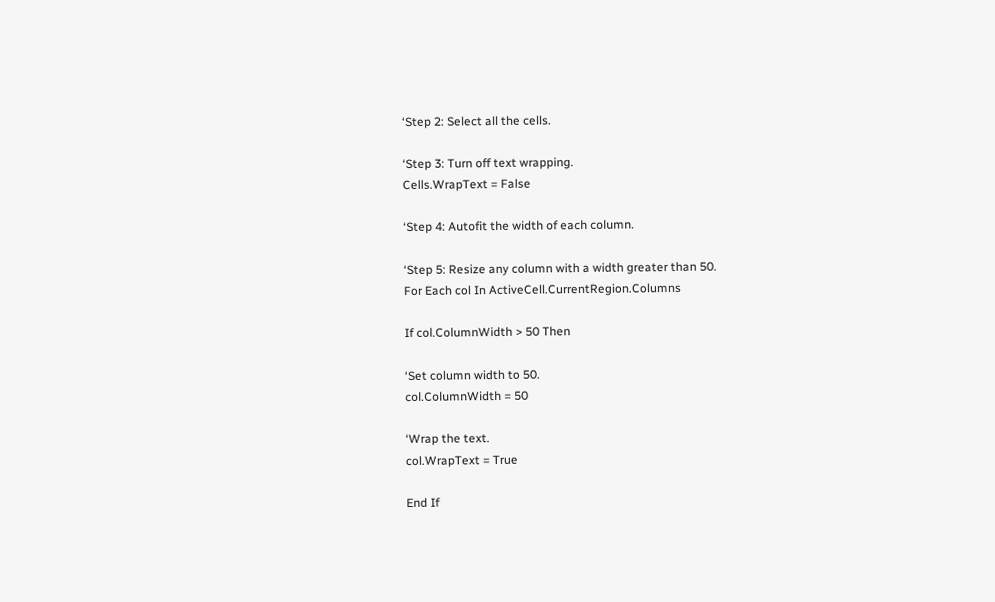‘Step 2: Select all the cells.

‘Step 3: Turn off text wrapping.
Cells.WrapText = False

‘Step 4: Autofit the width of each column.

‘Step 5: Resize any column with a width greater than 50.
For Each col In ActiveCell.CurrentRegion.Columns

If col.ColumnWidth > 50 Then

‘Set column width to 50.
col.ColumnWidth = 50

‘Wrap the text.
col.WrapText = True

End If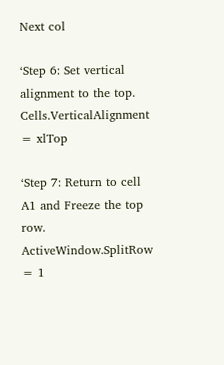Next col

‘Step 6: Set vertical alignment to the top.
Cells.VerticalAlignment = xlTop

‘Step 7: Return to cell A1 and Freeze the top row.
ActiveWindow.SplitRow = 1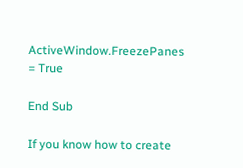ActiveWindow.FreezePanes = True

End Sub

If you know how to create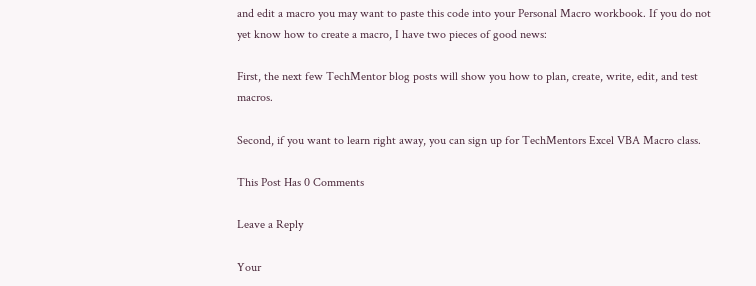and edit a macro you may want to paste this code into your Personal Macro workbook. If you do not yet know how to create a macro, I have two pieces of good news:

First, the next few TechMentor blog posts will show you how to plan, create, write, edit, and test macros.

Second, if you want to learn right away, you can sign up for TechMentors Excel VBA Macro class.

This Post Has 0 Comments

Leave a Reply

Your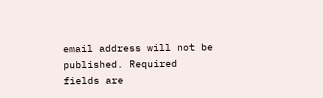email address will not be published. Required fields are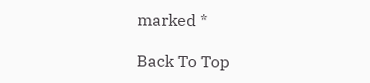marked *

Back To Top